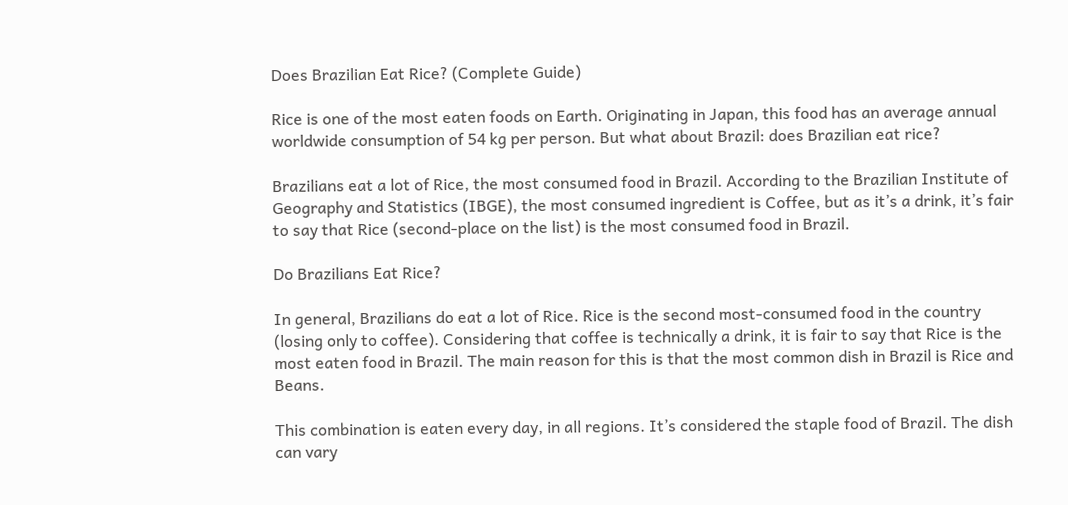Does Brazilian Eat Rice? (Complete Guide)

Rice is one of the most eaten foods on Earth. Originating in Japan, this food has an average annual worldwide consumption of 54 kg per person. But what about Brazil: does Brazilian eat rice?

Brazilians eat a lot of Rice, the most consumed food in Brazil. According to the Brazilian Institute of Geography and Statistics (IBGE), the most consumed ingredient is Coffee, but as it’s a drink, it’s fair to say that Rice (second-place on the list) is the most consumed food in Brazil.

Do Brazilians Eat Rice?

In general, Brazilians do eat a lot of Rice. Rice is the second most-consumed food in the country (losing only to coffee). Considering that coffee is technically a drink, it is fair to say that Rice is the most eaten food in Brazil. The main reason for this is that the most common dish in Brazil is Rice and Beans.

This combination is eaten every day, in all regions. It’s considered the staple food of Brazil. The dish can vary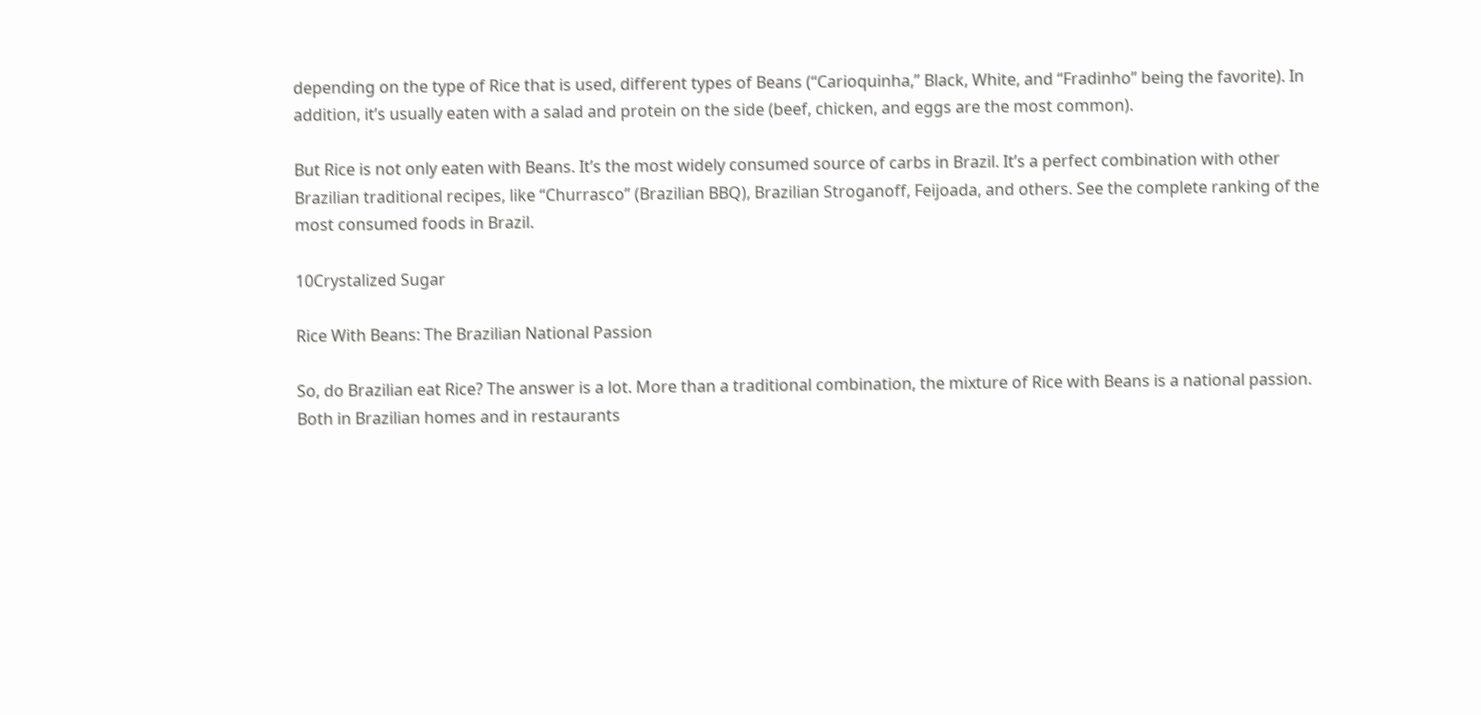depending on the type of Rice that is used, different types of Beans (“Carioquinha,” Black, White, and “Fradinho” being the favorite). In addition, it’s usually eaten with a salad and protein on the side (beef, chicken, and eggs are the most common).

But Rice is not only eaten with Beans. It’s the most widely consumed source of carbs in Brazil. It’s a perfect combination with other Brazilian traditional recipes, like “Churrasco” (Brazilian BBQ), Brazilian Stroganoff, Feijoada, and others. See the complete ranking of the most consumed foods in Brazil.

10Crystalized Sugar

Rice With Beans: The Brazilian National Passion

So, do Brazilian eat Rice? The answer is a lot. More than a traditional combination, the mixture of Rice with Beans is a national passion. Both in Brazilian homes and in restaurants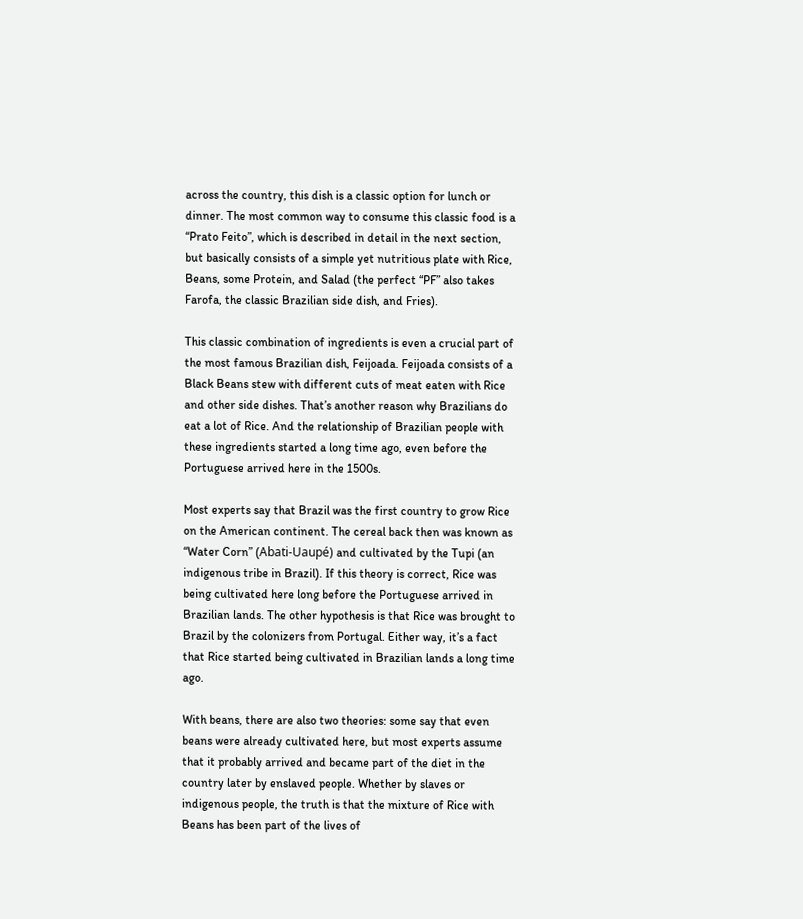across the country, this dish is a classic option for lunch or dinner. The most common way to consume this classic food is a “Prato Feito”, which is described in detail in the next section, but basically consists of a simple yet nutritious plate with Rice, Beans, some Protein, and Salad (the perfect “PF” also takes Farofa, the classic Brazilian side dish, and Fries).

This classic combination of ingredients is even a crucial part of the most famous Brazilian dish, Feijoada. Feijoada consists of a Black Beans stew with different cuts of meat eaten with Rice and other side dishes. That’s another reason why Brazilians do eat a lot of Rice. And the relationship of Brazilian people with these ingredients started a long time ago, even before the Portuguese arrived here in the 1500s.

Most experts say that Brazil was the first country to grow Rice on the American continent. The cereal back then was known as “Water Corn” (Abati-Uaupé) and cultivated by the Tupi (an indigenous tribe in Brazil). If this theory is correct, Rice was being cultivated here long before the Portuguese arrived in Brazilian lands. The other hypothesis is that Rice was brought to Brazil by the colonizers from Portugal. Either way, it’s a fact that Rice started being cultivated in Brazilian lands a long time ago.

With beans, there are also two theories: some say that even beans were already cultivated here, but most experts assume that it probably arrived and became part of the diet in the country later by enslaved people. Whether by slaves or indigenous people, the truth is that the mixture of Rice with Beans has been part of the lives of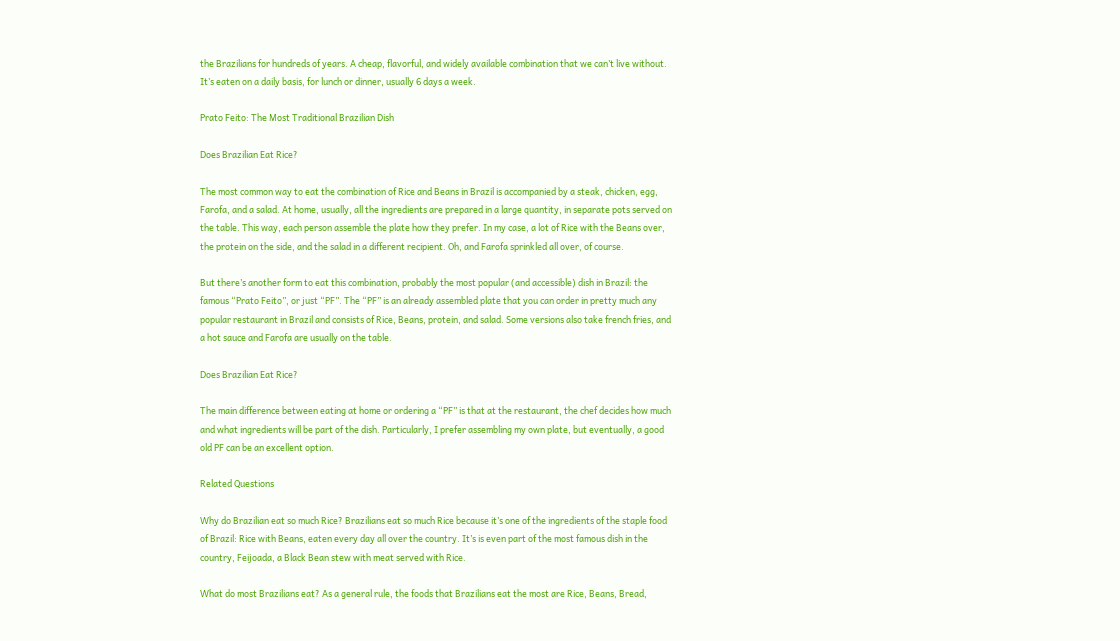the Brazilians for hundreds of years. A cheap, flavorful, and widely available combination that we can’t live without. It’s eaten on a daily basis, for lunch or dinner, usually 6 days a week.

Prato Feito: The Most Traditional Brazilian Dish

Does Brazilian Eat Rice?

The most common way to eat the combination of Rice and Beans in Brazil is accompanied by a steak, chicken, egg, Farofa, and a salad. At home, usually, all the ingredients are prepared in a large quantity, in separate pots served on the table. This way, each person assemble the plate how they prefer. In my case, a lot of Rice with the Beans over, the protein on the side, and the salad in a different recipient. Oh, and Farofa sprinkled all over, of course.

But there’s another form to eat this combination, probably the most popular (and accessible) dish in Brazil: the famous “Prato Feito”, or just “PF”. The “PF” is an already assembled plate that you can order in pretty much any popular restaurant in Brazil and consists of Rice, Beans, protein, and salad. Some versions also take french fries, and a hot sauce and Farofa are usually on the table.

Does Brazilian Eat Rice?

The main difference between eating at home or ordering a “PF” is that at the restaurant, the chef decides how much and what ingredients will be part of the dish. Particularly, I prefer assembling my own plate, but eventually, a good old PF can be an excellent option.

Related Questions

Why do Brazilian eat so much Rice? Brazilians eat so much Rice because it’s one of the ingredients of the staple food of Brazil: Rice with Beans, eaten every day all over the country. It’s is even part of the most famous dish in the country, Feijoada, a Black Bean stew with meat served with Rice.

What do most Brazilians eat? As a general rule, the foods that Brazilians eat the most are Rice, Beans, Bread,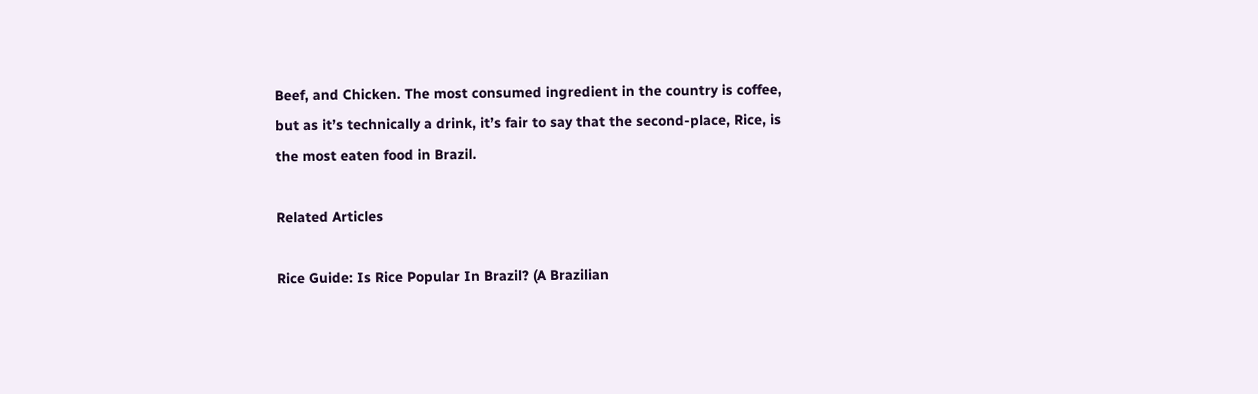Beef, and Chicken. The most consumed ingredient in the country is coffee, but as it’s technically a drink, it’s fair to say that the second-place, Rice, is the most eaten food in Brazil.

Related Articles

Rice Guide: Is Rice Popular In Brazil? (A Brazilian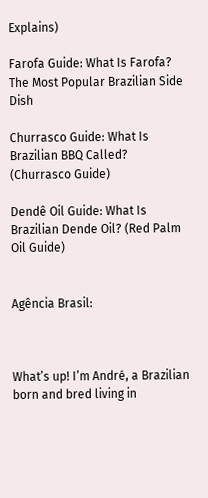Explains)

Farofa Guide: What Is Farofa? The Most Popular Brazilian Side Dish

Churrasco Guide: What Is Brazilian BBQ Called? (Churrasco Guide)

Dendê Oil Guide: What Is Brazilian Dende Oil? (Red Palm Oil Guide)


Agência Brasil:



What’s up! I’m André, a Brazilian born and bred living in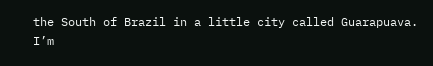the South of Brazil in a little city called Guarapuava. I’m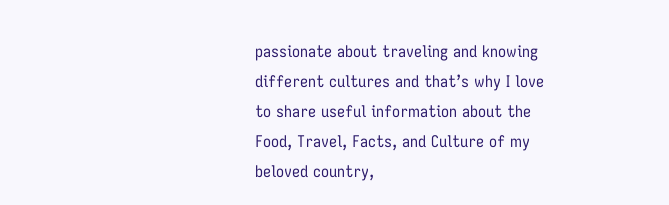passionate about traveling and knowing different cultures and that’s why I love to share useful information about the Food, Travel, Facts, and Culture of my beloved country,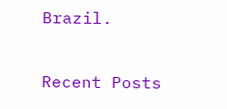Brazil.

Recent Posts